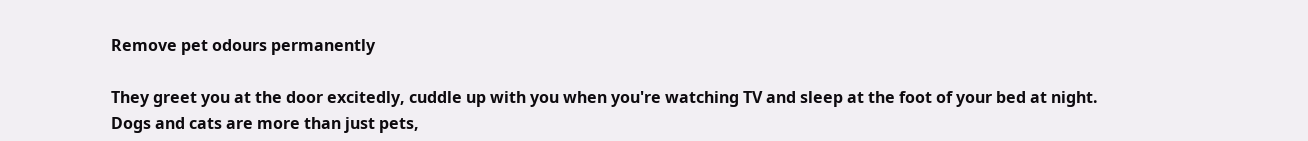Remove pet odours permanently

They greet you at the door excitedly, cuddle up with you when you're watching TV and sleep at the foot of your bed at night. Dogs and cats are more than just pets,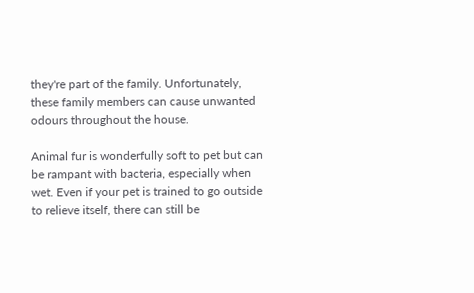they're part of the family. Unfortunately, these family members can cause unwanted odours throughout the house.

Animal fur is wonderfully soft to pet but can be rampant with bacteria, especially when wet. Even if your pet is trained to go outside to relieve itself, there can still be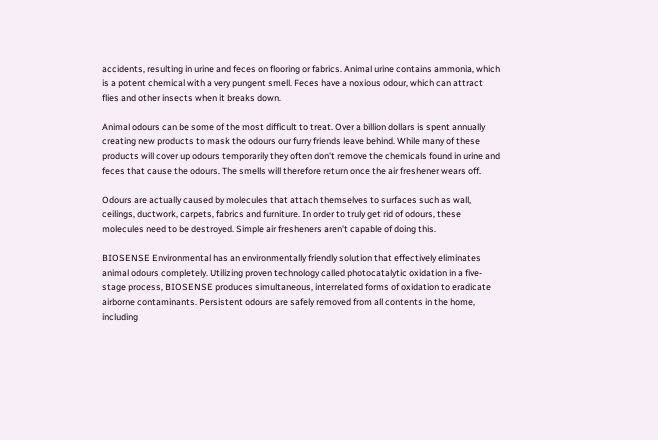accidents, resulting in urine and feces on flooring or fabrics. Animal urine contains ammonia, which is a potent chemical with a very pungent smell. Feces have a noxious odour, which can attract flies and other insects when it breaks down.

Animal odours can be some of the most difficult to treat. Over a billion dollars is spent annually creating new products to mask the odours our furry friends leave behind. While many of these products will cover up odours temporarily they often don't remove the chemicals found in urine and feces that cause the odours. The smells will therefore return once the air freshener wears off.

Odours are actually caused by molecules that attach themselves to surfaces such as wall, ceilings, ductwork, carpets, fabrics and furniture. In order to truly get rid of odours, these molecules need to be destroyed. Simple air fresheners aren't capable of doing this.

BIOSENSE Environmental has an environmentally friendly solution that effectively eliminates animal odours completely. Utilizing proven technology called photocatalytic oxidation in a five-stage process, BIOSENSE produces simultaneous, interrelated forms of oxidation to eradicate airborne contaminants. Persistent odours are safely removed from all contents in the home, including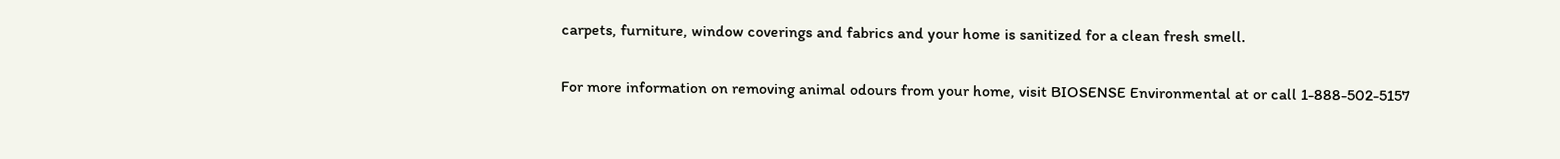carpets, furniture, window coverings and fabrics and your home is sanitized for a clean fresh smell.

For more information on removing animal odours from your home, visit BIOSENSE Environmental at or call 1-888-502-5157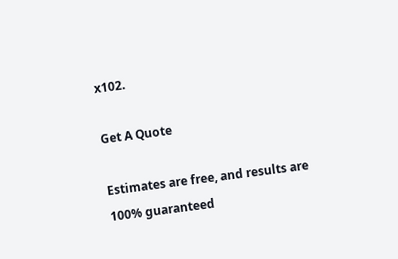x102.

Get A Quote

Estimates are free, and results are 100% guaranteed